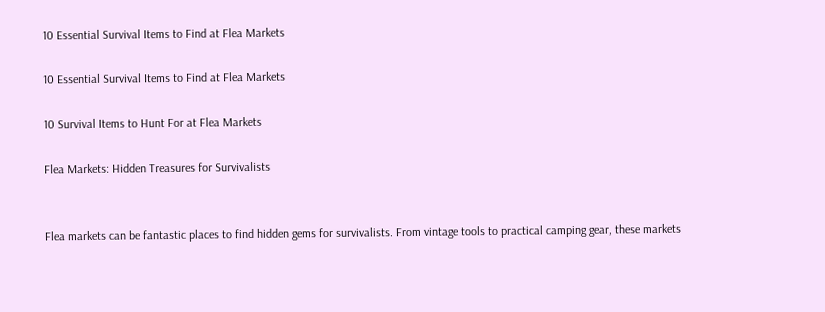10 Essential Survival Items to Find at Flea Markets

10 Essential Survival Items to Find at Flea Markets

10 Survival Items to Hunt For at Flea Markets

Flea Markets: Hidden Treasures for Survivalists


Flea markets can be fantastic places to find hidden gems for survivalists. From vintage tools to practical camping gear, these markets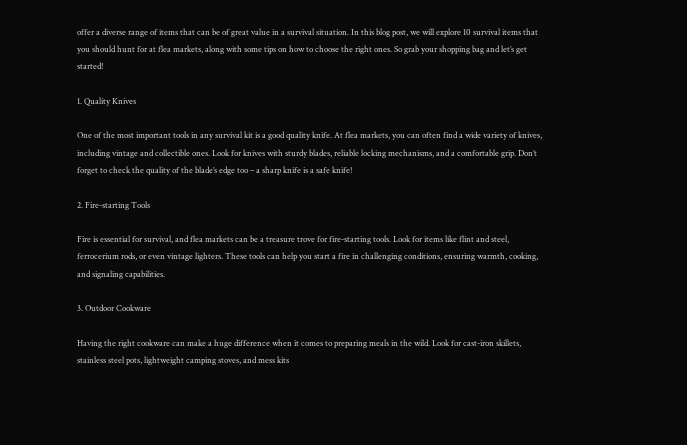offer a diverse range of items that can be of great value in a survival situation. In this blog post, we will explore 10 survival items that you should hunt for at flea markets, along with some tips on how to choose the right ones. So grab your shopping bag and let’s get started!

1. Quality Knives

One of the most important tools in any survival kit is a good quality knife. At flea markets, you can often find a wide variety of knives, including vintage and collectible ones. Look for knives with sturdy blades, reliable locking mechanisms, and a comfortable grip. Don’t forget to check the quality of the blade’s edge too – a sharp knife is a safe knife!

2. Fire-starting Tools

Fire is essential for survival, and flea markets can be a treasure trove for fire-starting tools. Look for items like flint and steel, ferrocerium rods, or even vintage lighters. These tools can help you start a fire in challenging conditions, ensuring warmth, cooking, and signaling capabilities.

3. Outdoor Cookware

Having the right cookware can make a huge difference when it comes to preparing meals in the wild. Look for cast-iron skillets, stainless steel pots, lightweight camping stoves, and mess kits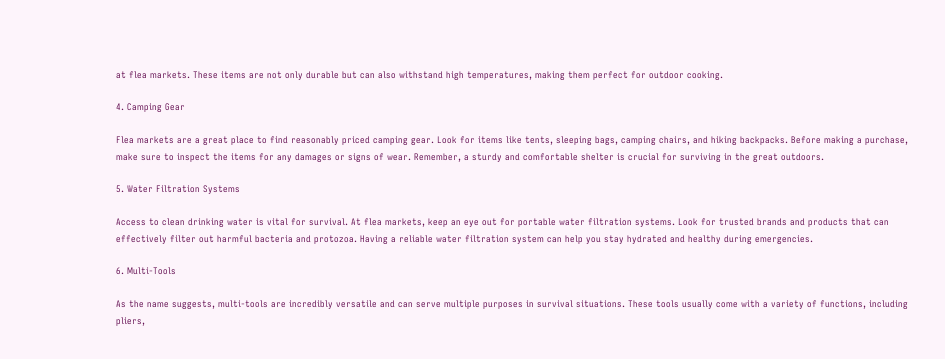at flea markets. These items are not only durable but can also withstand high temperatures, making them perfect for outdoor cooking.

4. Camping Gear

Flea markets are a great place to find reasonably priced camping gear. Look for items like tents, sleeping bags, camping chairs, and hiking backpacks. Before making a purchase, make sure to inspect the items for any damages or signs of wear. Remember, a sturdy and comfortable shelter is crucial for surviving in the great outdoors.

5. Water Filtration Systems

Access to clean drinking water is vital for survival. At flea markets, keep an eye out for portable water filtration systems. Look for trusted brands and products that can effectively filter out harmful bacteria and protozoa. Having a reliable water filtration system can help you stay hydrated and healthy during emergencies.

6. Multi-Tools

As the name suggests, multi-tools are incredibly versatile and can serve multiple purposes in survival situations. These tools usually come with a variety of functions, including pliers,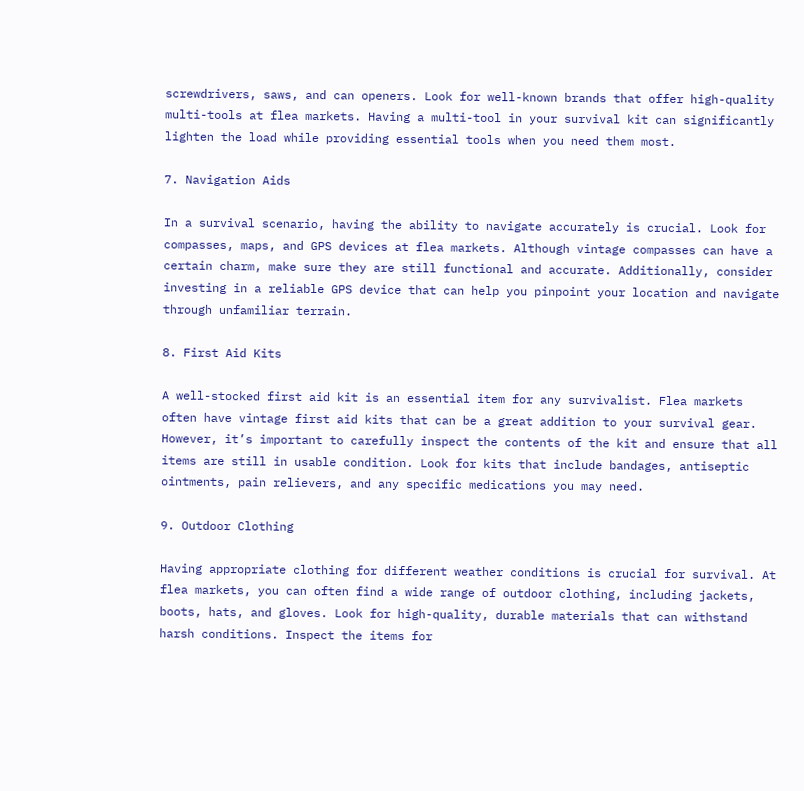screwdrivers, saws, and can openers. Look for well-known brands that offer high-quality multi-tools at flea markets. Having a multi-tool in your survival kit can significantly lighten the load while providing essential tools when you need them most.

7. Navigation Aids

In a survival scenario, having the ability to navigate accurately is crucial. Look for compasses, maps, and GPS devices at flea markets. Although vintage compasses can have a certain charm, make sure they are still functional and accurate. Additionally, consider investing in a reliable GPS device that can help you pinpoint your location and navigate through unfamiliar terrain.

8. First Aid Kits

A well-stocked first aid kit is an essential item for any survivalist. Flea markets often have vintage first aid kits that can be a great addition to your survival gear. However, it’s important to carefully inspect the contents of the kit and ensure that all items are still in usable condition. Look for kits that include bandages, antiseptic ointments, pain relievers, and any specific medications you may need.

9. Outdoor Clothing

Having appropriate clothing for different weather conditions is crucial for survival. At flea markets, you can often find a wide range of outdoor clothing, including jackets, boots, hats, and gloves. Look for high-quality, durable materials that can withstand harsh conditions. Inspect the items for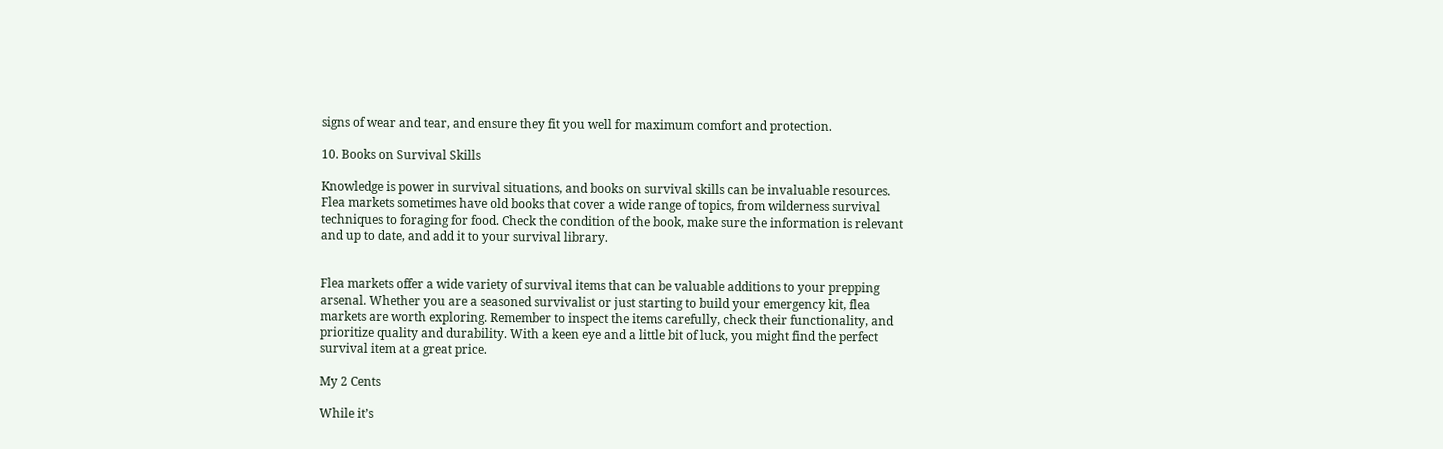signs of wear and tear, and ensure they fit you well for maximum comfort and protection.

10. Books on Survival Skills

Knowledge is power in survival situations, and books on survival skills can be invaluable resources. Flea markets sometimes have old books that cover a wide range of topics, from wilderness survival techniques to foraging for food. Check the condition of the book, make sure the information is relevant and up to date, and add it to your survival library.


Flea markets offer a wide variety of survival items that can be valuable additions to your prepping arsenal. Whether you are a seasoned survivalist or just starting to build your emergency kit, flea markets are worth exploring. Remember to inspect the items carefully, check their functionality, and prioritize quality and durability. With a keen eye and a little bit of luck, you might find the perfect survival item at a great price.

My 2 Cents

While it’s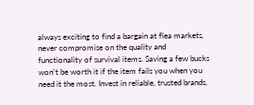always exciting to find a bargain at flea markets, never compromise on the quality and functionality of survival items. Saving a few bucks won’t be worth it if the item fails you when you need it the most. Invest in reliable, trusted brands,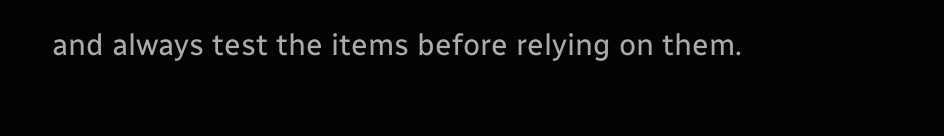and always test the items before relying on them.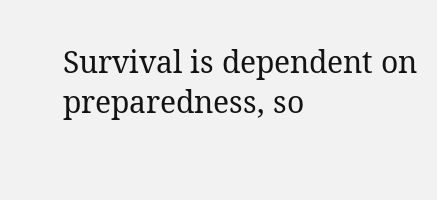Survival is dependent on preparedness, so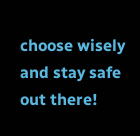choose wisely and stay safe out there!